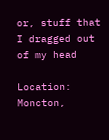or, stuff that I dragged out of my head

Location: Moncton,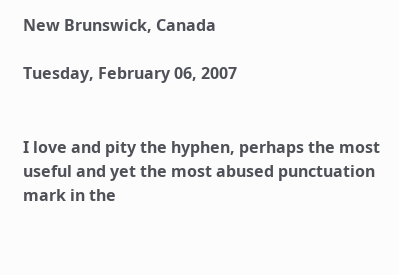New Brunswick, Canada

Tuesday, February 06, 2007


I love and pity the hyphen, perhaps the most useful and yet the most abused punctuation mark in the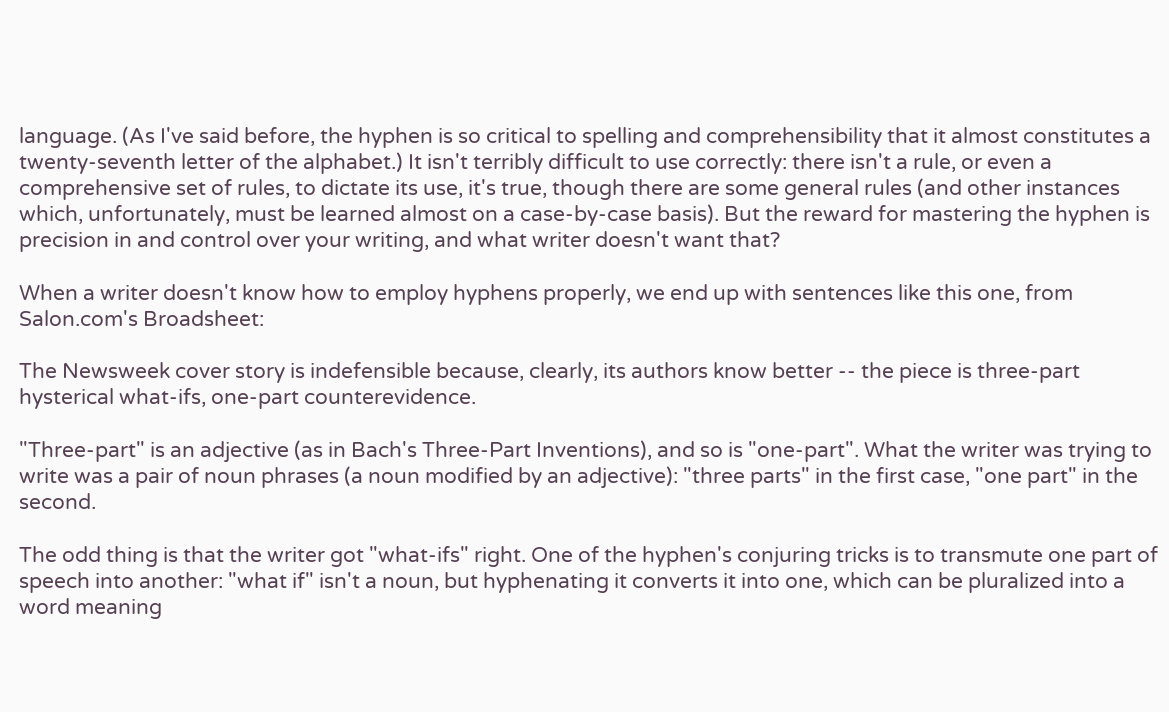language. (As I've said before, the hyphen is so critical to spelling and comprehensibility that it almost constitutes a twenty-seventh letter of the alphabet.) It isn't terribly difficult to use correctly: there isn't a rule, or even a comprehensive set of rules, to dictate its use, it's true, though there are some general rules (and other instances which, unfortunately, must be learned almost on a case-by-case basis). But the reward for mastering the hyphen is precision in and control over your writing, and what writer doesn't want that?

When a writer doesn't know how to employ hyphens properly, we end up with sentences like this one, from Salon.com's Broadsheet:

The Newsweek cover story is indefensible because, clearly, its authors know better -- the piece is three-part hysterical what-ifs, one-part counterevidence.

"Three-part" is an adjective (as in Bach's Three-Part Inventions), and so is "one-part". What the writer was trying to write was a pair of noun phrases (a noun modified by an adjective): "three parts" in the first case, "one part" in the second.

The odd thing is that the writer got "what-ifs" right. One of the hyphen's conjuring tricks is to transmute one part of speech into another: "what if" isn't a noun, but hyphenating it converts it into one, which can be pluralized into a word meaning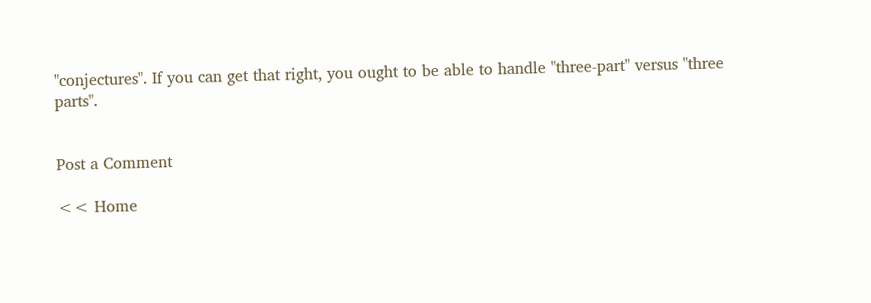"conjectures". If you can get that right, you ought to be able to handle "three-part" versus "three parts".


Post a Comment

<< Home